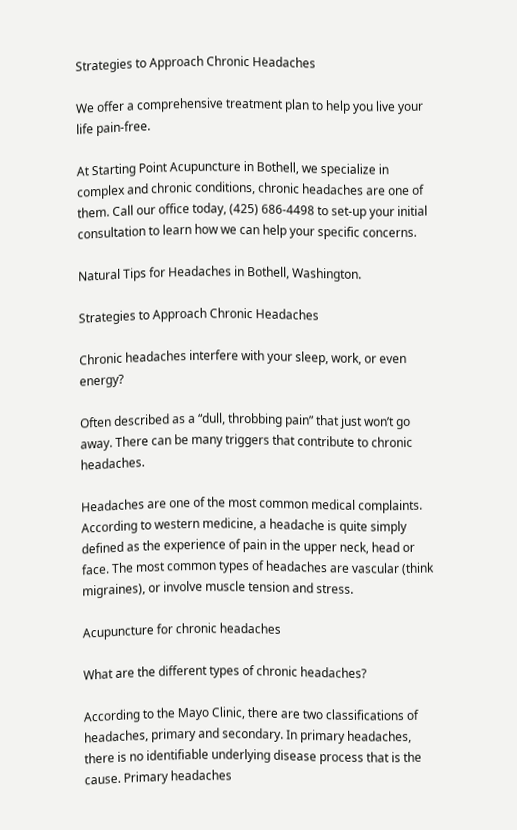Strategies to Approach Chronic Headaches

We offer a comprehensive treatment plan to help you live your life pain-free.

At Starting Point Acupuncture in Bothell, we specialize in complex and chronic conditions, chronic headaches are one of them. Call our office today, (425) 686-4498 to set-up your initial consultation to learn how we can help your specific concerns.

Natural Tips for Headaches in Bothell, Washington.

Strategies to Approach Chronic Headaches

Chronic headaches interfere with your sleep, work, or even energy?

Often described as a “dull, throbbing pain” that just won’t go away. There can be many triggers that contribute to chronic headaches.

Headaches are one of the most common medical complaints. According to western medicine, a headache is quite simply defined as the experience of pain in the upper neck, head or face. The most common types of headaches are vascular (think migraines), or involve muscle tension and stress.

Acupuncture for chronic headaches

What are the different types of chronic headaches?

According to the Mayo Clinic, there are two classifications of headaches, primary and secondary. In primary headaches, there is no identifiable underlying disease process that is the cause. Primary headaches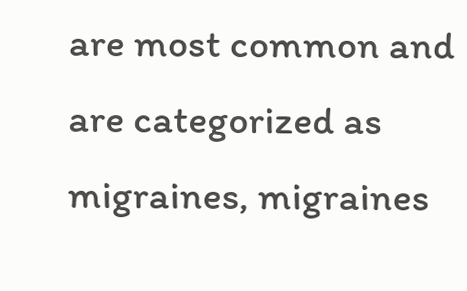are most common and are categorized as migraines, migraines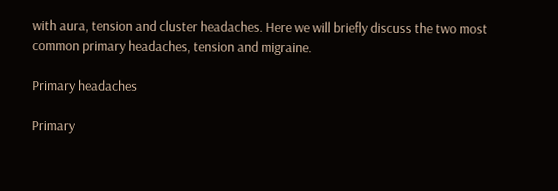with aura, tension and cluster headaches. Here we will briefly discuss the two most common primary headaches, tension and migraine.

Primary headaches

Primary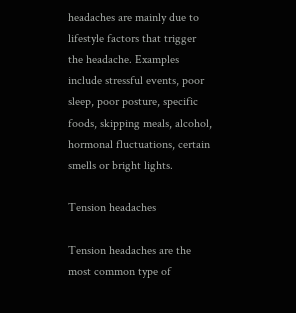headaches are mainly due to lifestyle factors that trigger the headache. Examples include stressful events, poor sleep, poor posture, specific foods, skipping meals, alcohol, hormonal fluctuations, certain smells or bright lights.

Tension headaches

Tension headaches are the most common type of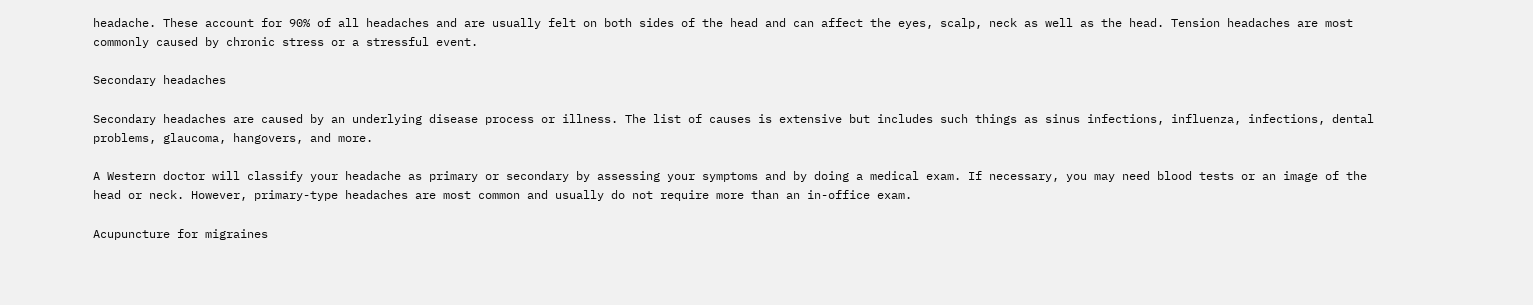headache. These account for 90% of all headaches and are usually felt on both sides of the head and can affect the eyes, scalp, neck as well as the head. Tension headaches are most commonly caused by chronic stress or a stressful event.

Secondary headaches

Secondary headaches are caused by an underlying disease process or illness. The list of causes is extensive but includes such things as sinus infections, influenza, infections, dental problems, glaucoma, hangovers, and more.

A Western doctor will classify your headache as primary or secondary by assessing your symptoms and by doing a medical exam. If necessary, you may need blood tests or an image of the head or neck. However, primary-type headaches are most common and usually do not require more than an in-office exam.

Acupuncture for migraines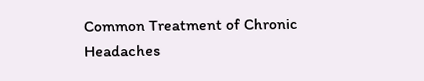Common Treatment of Chronic Headaches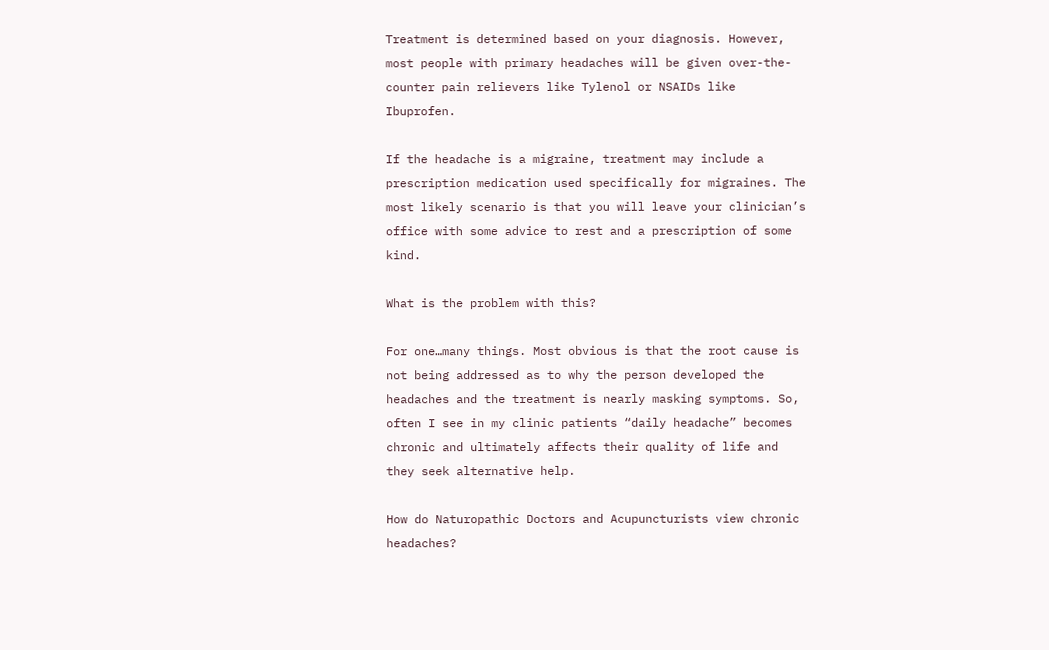Treatment is determined based on your diagnosis. However, most people with primary headaches will be given over-the-counter pain relievers like Tylenol or NSAIDs like Ibuprofen.

If the headache is a migraine, treatment may include a prescription medication used specifically for migraines. The most likely scenario is that you will leave your clinician’s office with some advice to rest and a prescription of some kind.

What is the problem with this?

For one…many things. Most obvious is that the root cause is not being addressed as to why the person developed the headaches and the treatment is nearly masking symptoms. So, often I see in my clinic patients “daily headache” becomes chronic and ultimately affects their quality of life and they seek alternative help.

How do Naturopathic Doctors and Acupuncturists view chronic headaches?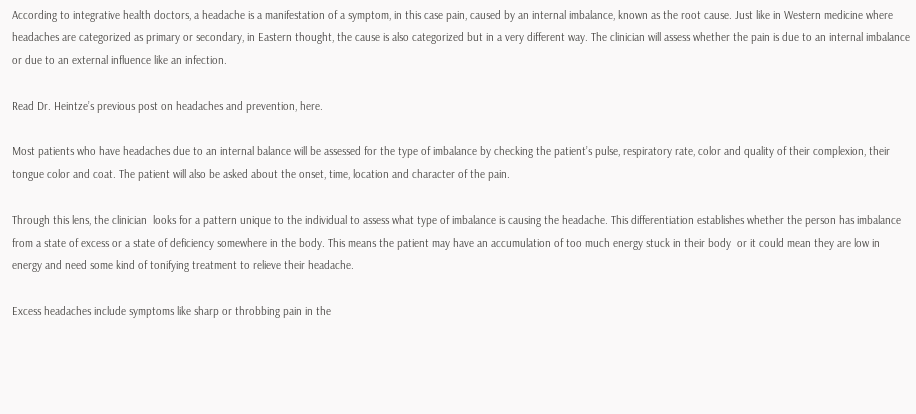According to integrative health doctors, a headache is a manifestation of a symptom, in this case pain, caused by an internal imbalance, known as the root cause. Just like in Western medicine where headaches are categorized as primary or secondary, in Eastern thought, the cause is also categorized but in a very different way. The clinician will assess whether the pain is due to an internal imbalance or due to an external influence like an infection.

Read Dr. Heintze’s previous post on headaches and prevention, here.

Most patients who have headaches due to an internal balance will be assessed for the type of imbalance by checking the patient’s pulse, respiratory rate, color and quality of their complexion, their tongue color and coat. The patient will also be asked about the onset, time, location and character of the pain.

Through this lens, the clinician  looks for a pattern unique to the individual to assess what type of imbalance is causing the headache. This differentiation establishes whether the person has imbalance from a state of excess or a state of deficiency somewhere in the body. This means the patient may have an accumulation of too much energy stuck in their body  or it could mean they are low in energy and need some kind of tonifying treatment to relieve their headache.

Excess headaches include symptoms like sharp or throbbing pain in the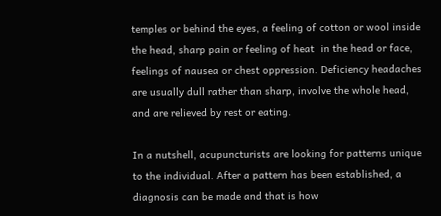temples or behind the eyes, a feeling of cotton or wool inside the head, sharp pain or feeling of heat  in the head or face, feelings of nausea or chest oppression. Deficiency headaches are usually dull rather than sharp, involve the whole head, and are relieved by rest or eating.

In a nutshell, acupuncturists are looking for patterns unique to the individual. After a pattern has been established, a diagnosis can be made and that is how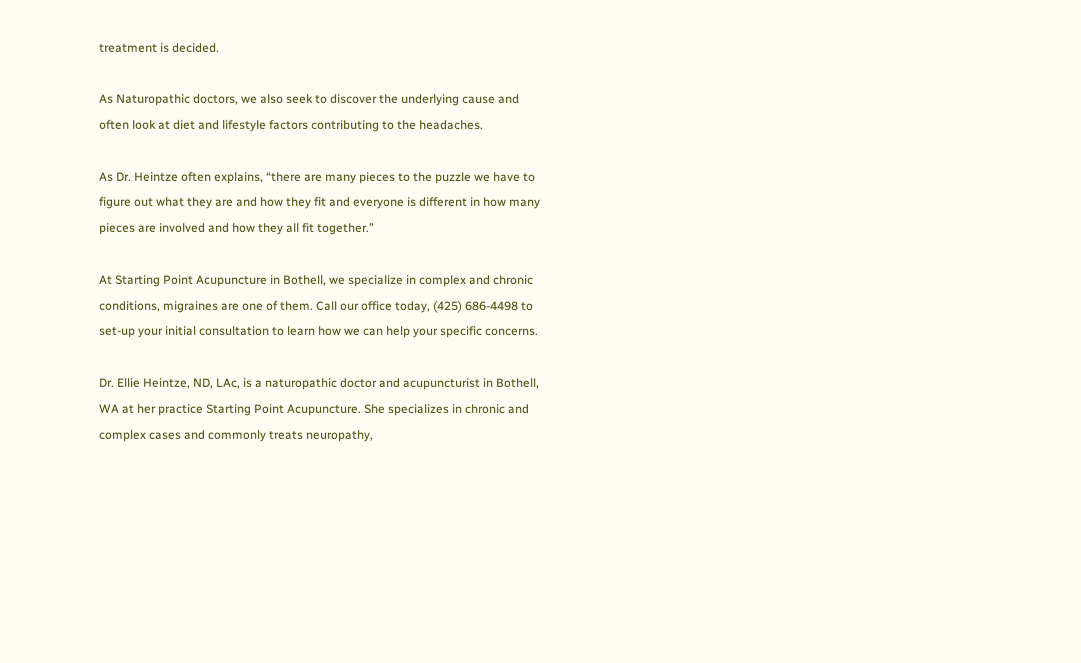treatment is decided.

As Naturopathic doctors, we also seek to discover the underlying cause and often look at diet and lifestyle factors contributing to the headaches.

As Dr. Heintze often explains, “there are many pieces to the puzzle we have to figure out what they are and how they fit and everyone is different in how many pieces are involved and how they all fit together.”

At Starting Point Acupuncture in Bothell, we specialize in complex and chronic conditions, migraines are one of them. Call our office today, (425) 686-4498 to set-up your initial consultation to learn how we can help your specific concerns.

Dr. Ellie Heintze, ND, LAc, is a naturopathic doctor and acupuncturist in Bothell, WA at her practice Starting Point Acupuncture. She specializes in chronic and complex cases and commonly treats neuropathy,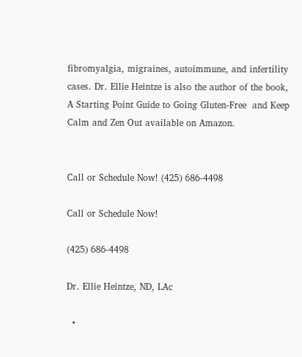fibromyalgia, migraines, autoimmune, and infertility cases. Dr. Ellie Heintze is also the author of the book, A Starting Point Guide to Going Gluten-Free  and Keep Calm and Zen Out available on Amazon.


Call or Schedule Now! (425) 686-4498

Call or Schedule Now!

(425) 686-4498

Dr. Ellie Heintze, ND, LAc

  •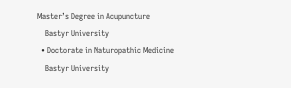Master’s Degree in Acupuncture
    Bastyr University
  • Doctorate in Naturopathic Medicine
    Bastyr University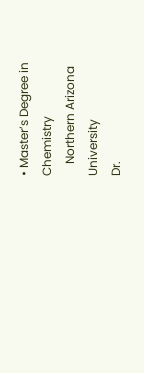• Master’s Degree in Chemistry
    Northern Arizona University
Dr.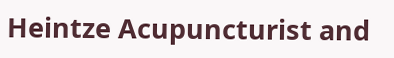Heintze Acupuncturist and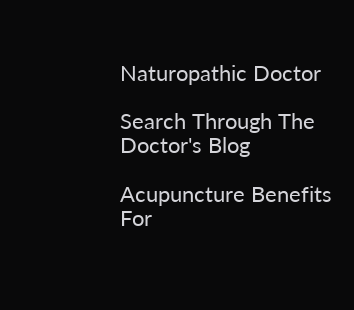Naturopathic Doctor

Search Through The Doctor's Blog

Acupuncture Benefits For